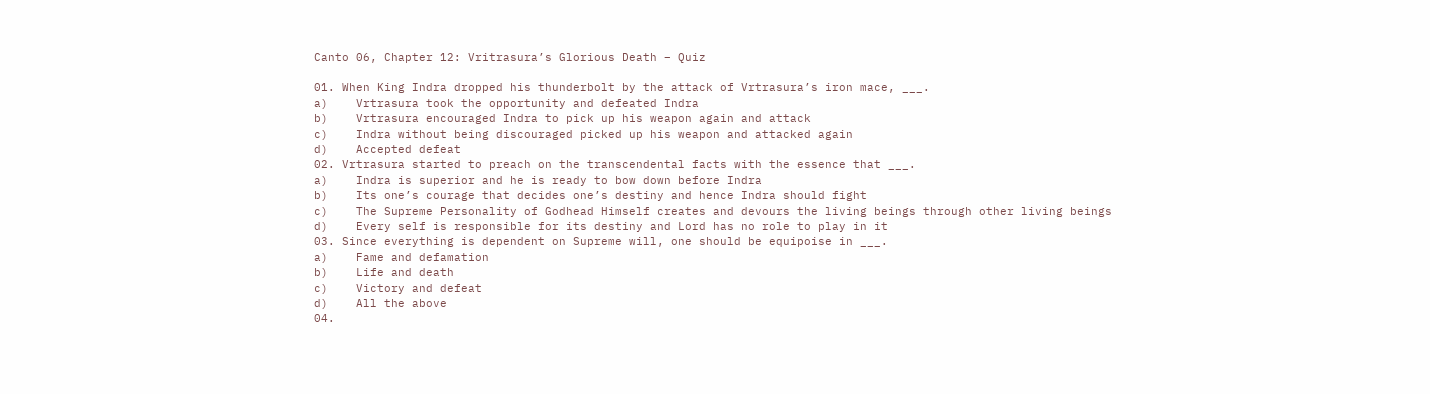Canto 06, Chapter 12: Vritrasura’s Glorious Death – Quiz

01. When King Indra dropped his thunderbolt by the attack of Vrtrasura’s iron mace, ___.
a)    Vrtrasura took the opportunity and defeated Indra
b)    Vrtrasura encouraged Indra to pick up his weapon again and attack
c)    Indra without being discouraged picked up his weapon and attacked again
d)    Accepted defeat
02. Vrtrasura started to preach on the transcendental facts with the essence that ___.
a)    Indra is superior and he is ready to bow down before Indra
b)    Its one’s courage that decides one’s destiny and hence Indra should fight
c)    The Supreme Personality of Godhead Himself creates and devours the living beings through other living beings
d)    Every self is responsible for its destiny and Lord has no role to play in it
03. Since everything is dependent on Supreme will, one should be equipoise in ___.
a)    Fame and defamation
b)    Life and death
c)    Victory and defeat
d)    All the above
04.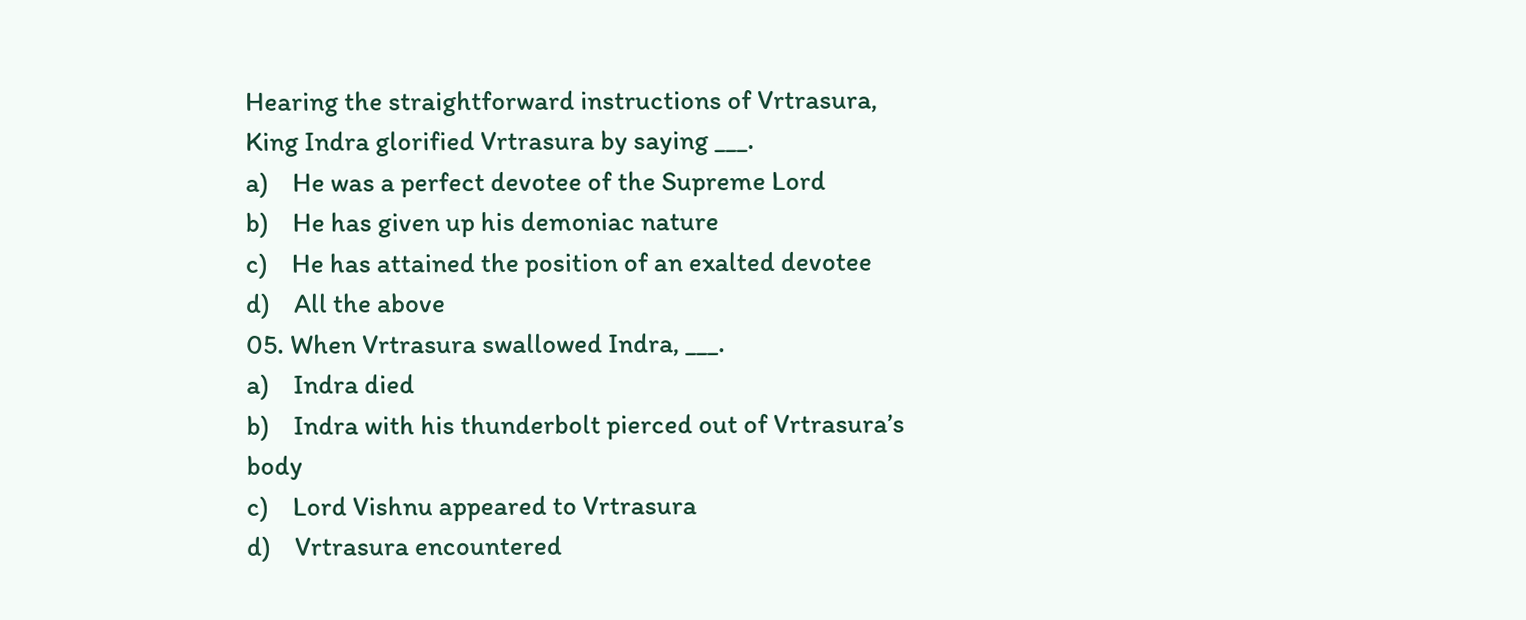Hearing the straightforward instructions of Vrtrasura, King Indra glorified Vrtrasura by saying ___.
a)    He was a perfect devotee of the Supreme Lord
b)    He has given up his demoniac nature
c)    He has attained the position of an exalted devotee
d)    All the above
05. When Vrtrasura swallowed Indra, ___.
a)    Indra died
b)    Indra with his thunderbolt pierced out of Vrtrasura’s body
c)    Lord Vishnu appeared to Vrtrasura
d)    Vrtrasura encountered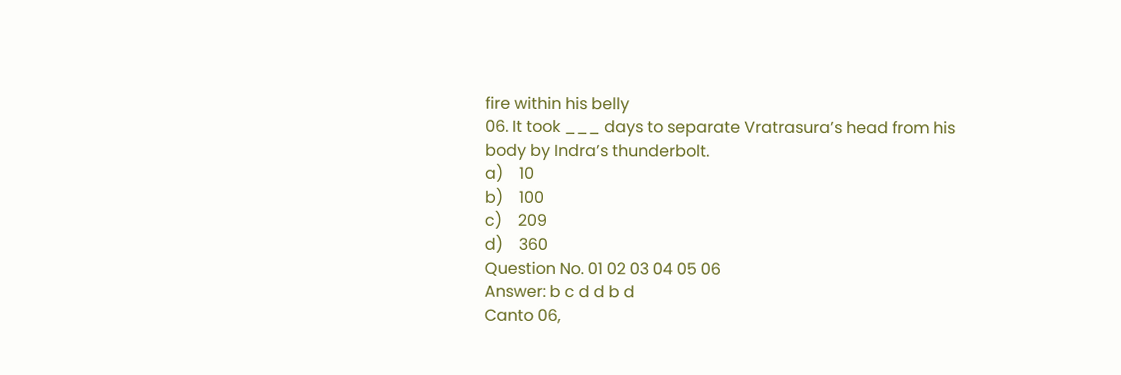fire within his belly
06. It took ___ days to separate Vratrasura’s head from his body by Indra’s thunderbolt.
a)    10
b)    100
c)    209
d)    360
Question No. 01 02 03 04 05 06
Answer: b c d d b d
Canto 06,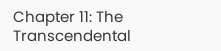Chapter 11: The Transcendental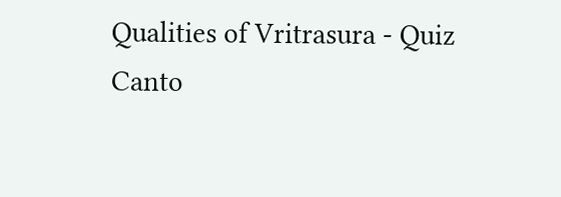Qualities of Vritrasura - Quiz
Canto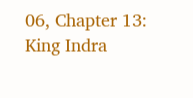06, Chapter 13: King Indra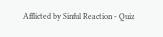Afflicted by Sinful Reaction - Quiz